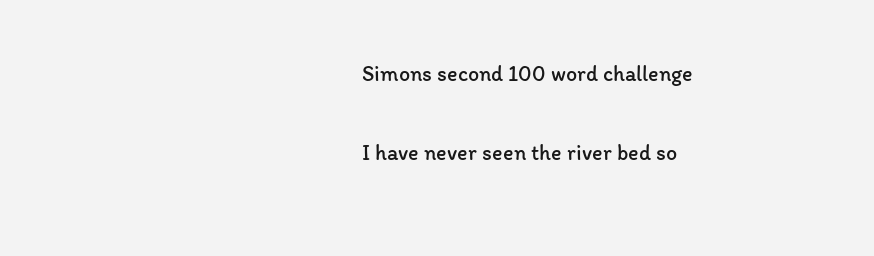Simons second 100 word challenge

I have never seen the river bed so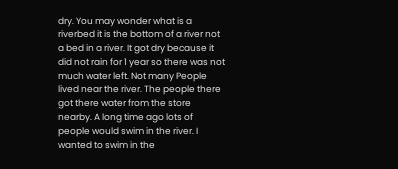dry. You may wonder what is a riverbed it is the bottom of a river not a bed in a river. It got dry because it did not rain for 1 year so there was not much water left. Not many People lived near the river. The people there got there water from the store nearby. A long time ago lots of people would swim in the river. I wanted to swim in the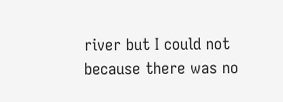river but I could not because there was no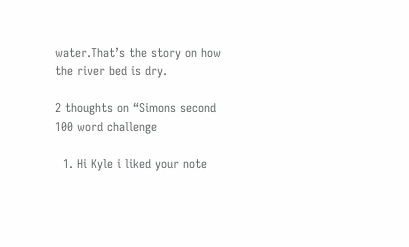water.That’s the story on how the river bed is dry.

2 thoughts on “Simons second 100 word challenge

  1. Hi Kyle i liked your note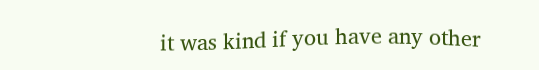it was kind if you have any other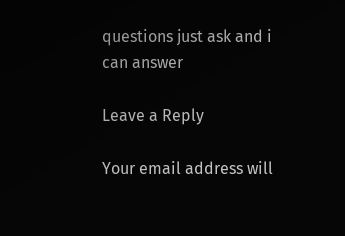questions just ask and i can answer

Leave a Reply

Your email address will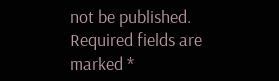not be published. Required fields are marked *